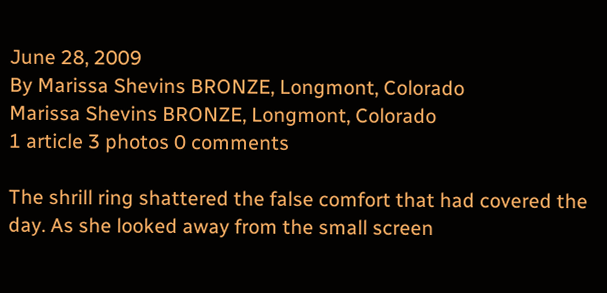June 28, 2009
By Marissa Shevins BRONZE, Longmont, Colorado
Marissa Shevins BRONZE, Longmont, Colorado
1 article 3 photos 0 comments

The shrill ring shattered the false comfort that had covered the day. As she looked away from the small screen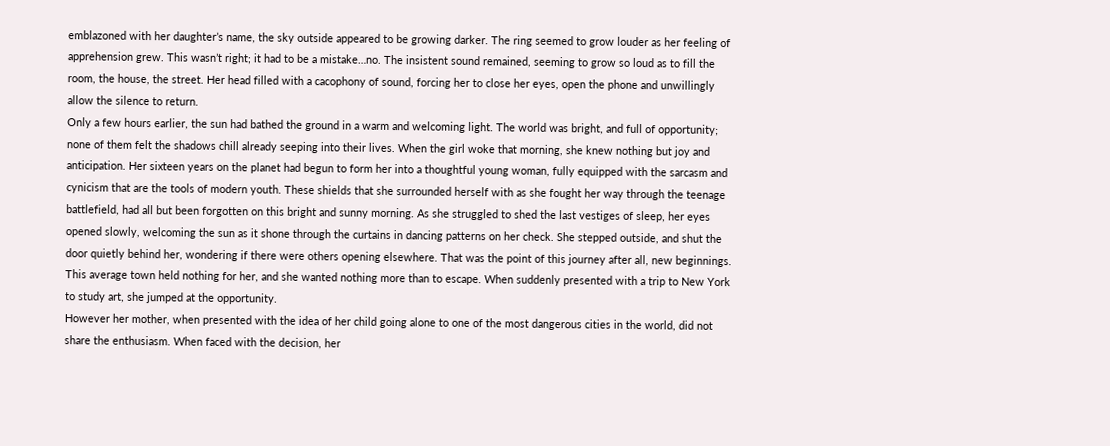emblazoned with her daughter’s name, the sky outside appeared to be growing darker. The ring seemed to grow louder as her feeling of apprehension grew. This wasn’t right; it had to be a mistake…no. The insistent sound remained, seeming to grow so loud as to fill the room, the house, the street. Her head filled with a cacophony of sound, forcing her to close her eyes, open the phone and unwillingly allow the silence to return.
Only a few hours earlier, the sun had bathed the ground in a warm and welcoming light. The world was bright, and full of opportunity; none of them felt the shadows chill already seeping into their lives. When the girl woke that morning, she knew nothing but joy and anticipation. Her sixteen years on the planet had begun to form her into a thoughtful young woman, fully equipped with the sarcasm and cynicism that are the tools of modern youth. These shields that she surrounded herself with as she fought her way through the teenage battlefield, had all but been forgotten on this bright and sunny morning. As she struggled to shed the last vestiges of sleep, her eyes opened slowly, welcoming the sun as it shone through the curtains in dancing patterns on her check. She stepped outside, and shut the door quietly behind her, wondering if there were others opening elsewhere. That was the point of this journey after all, new beginnings. This average town held nothing for her, and she wanted nothing more than to escape. When suddenly presented with a trip to New York to study art, she jumped at the opportunity.
However her mother, when presented with the idea of her child going alone to one of the most dangerous cities in the world, did not share the enthusiasm. When faced with the decision, her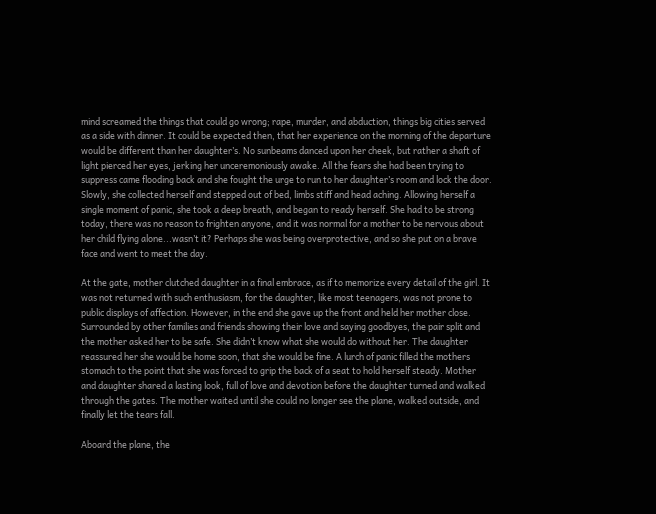mind screamed the things that could go wrong; rape, murder, and abduction, things big cities served as a side with dinner. It could be expected then, that her experience on the morning of the departure would be different than her daughter’s. No sunbeams danced upon her cheek, but rather a shaft of light pierced her eyes, jerking her unceremoniously awake. All the fears she had been trying to suppress came flooding back and she fought the urge to run to her daughter’s room and lock the door. Slowly, she collected herself and stepped out of bed, limbs stiff and head aching. Allowing herself a single moment of panic, she took a deep breath, and began to ready herself. She had to be strong today, there was no reason to frighten anyone, and it was normal for a mother to be nervous about her child flying alone...wasn’t it? Perhaps she was being overprotective, and so she put on a brave face and went to meet the day.

At the gate, mother clutched daughter in a final embrace, as if to memorize every detail of the girl. It was not returned with such enthusiasm, for the daughter, like most teenagers, was not prone to public displays of affection. However, in the end she gave up the front and held her mother close. Surrounded by other families and friends showing their love and saying goodbyes, the pair split and the mother asked her to be safe. She didn’t know what she would do without her. The daughter reassured her she would be home soon, that she would be fine. A lurch of panic filled the mothers stomach to the point that she was forced to grip the back of a seat to hold herself steady. Mother and daughter shared a lasting look, full of love and devotion before the daughter turned and walked through the gates. The mother waited until she could no longer see the plane, walked outside, and finally let the tears fall.

Aboard the plane, the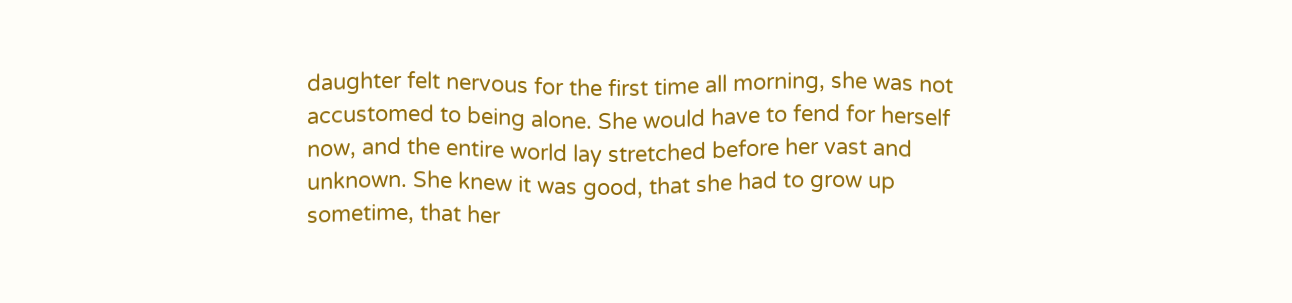daughter felt nervous for the first time all morning, she was not accustomed to being alone. She would have to fend for herself now, and the entire world lay stretched before her vast and unknown. She knew it was good, that she had to grow up sometime, that her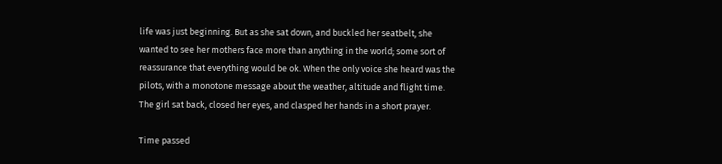life was just beginning. But as she sat down, and buckled her seatbelt, she wanted to see her mothers face more than anything in the world; some sort of reassurance that everything would be ok. When the only voice she heard was the pilots, with a monotone message about the weather, altitude and flight time. The girl sat back, closed her eyes, and clasped her hands in a short prayer.

Time passed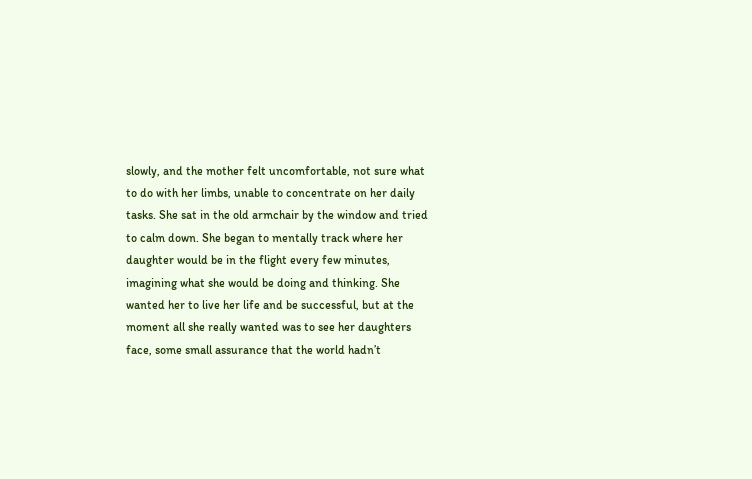slowly, and the mother felt uncomfortable, not sure what to do with her limbs, unable to concentrate on her daily tasks. She sat in the old armchair by the window and tried to calm down. She began to mentally track where her daughter would be in the flight every few minutes, imagining what she would be doing and thinking. She wanted her to live her life and be successful, but at the moment all she really wanted was to see her daughters face, some small assurance that the world hadn’t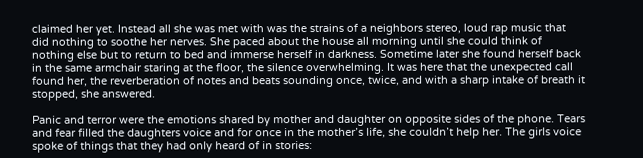claimed her yet. Instead all she was met with was the strains of a neighbors stereo, loud rap music that did nothing to soothe her nerves. She paced about the house all morning until she could think of nothing else but to return to bed and immerse herself in darkness. Sometime later she found herself back in the same armchair staring at the floor, the silence overwhelming. It was here that the unexpected call found her, the reverberation of notes and beats sounding once, twice, and with a sharp intake of breath it stopped, she answered.

Panic and terror were the emotions shared by mother and daughter on opposite sides of the phone. Tears and fear filled the daughters voice and for once in the mother’s life, she couldn’t help her. The girls voice spoke of things that they had only heard of in stories: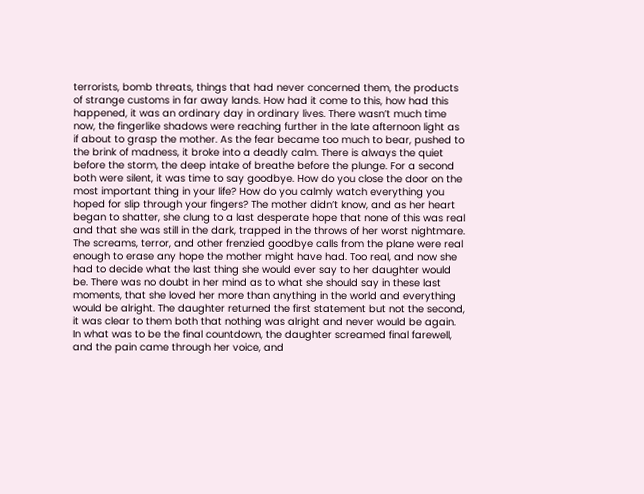terrorists, bomb threats, things that had never concerned them, the products of strange customs in far away lands. How had it come to this, how had this happened, it was an ordinary day in ordinary lives. There wasn’t much time now, the fingerlike shadows were reaching further in the late afternoon light as if about to grasp the mother. As the fear became too much to bear, pushed to the brink of madness, it broke into a deadly calm. There is always the quiet before the storm, the deep intake of breathe before the plunge. For a second both were silent, it was time to say goodbye. How do you close the door on the most important thing in your life? How do you calmly watch everything you hoped for slip through your fingers? The mother didn’t know, and as her heart began to shatter, she clung to a last desperate hope that none of this was real and that she was still in the dark, trapped in the throws of her worst nightmare. The screams, terror, and other frenzied goodbye calls from the plane were real enough to erase any hope the mother might have had. Too real, and now she had to decide what the last thing she would ever say to her daughter would be. There was no doubt in her mind as to what she should say in these last moments, that she loved her more than anything in the world and everything would be alright. The daughter returned the first statement but not the second, it was clear to them both that nothing was alright and never would be again. In what was to be the final countdown, the daughter screamed final farewell, and the pain came through her voice, and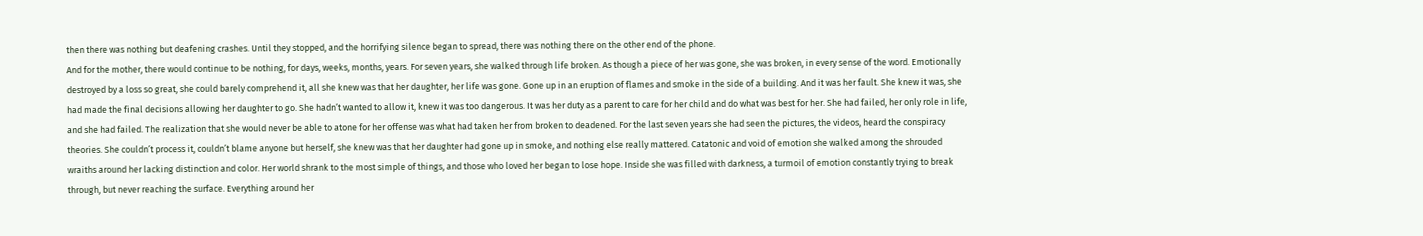then there was nothing but deafening crashes. Until they stopped, and the horrifying silence began to spread, there was nothing there on the other end of the phone.
And for the mother, there would continue to be nothing, for days, weeks, months, years. For seven years, she walked through life broken. As though a piece of her was gone, she was broken, in every sense of the word. Emotionally destroyed by a loss so great, she could barely comprehend it, all she knew was that her daughter, her life was gone. Gone up in an eruption of flames and smoke in the side of a building. And it was her fault. She knew it was, she had made the final decisions allowing her daughter to go. She hadn’t wanted to allow it, knew it was too dangerous. It was her duty as a parent to care for her child and do what was best for her. She had failed, her only role in life, and she had failed. The realization that she would never be able to atone for her offense was what had taken her from broken to deadened. For the last seven years she had seen the pictures, the videos, heard the conspiracy theories. She couldn’t process it, couldn’t blame anyone but herself, she knew was that her daughter had gone up in smoke, and nothing else really mattered. Catatonic and void of emotion she walked among the shrouded wraiths around her lacking distinction and color. Her world shrank to the most simple of things, and those who loved her began to lose hope. Inside she was filled with darkness, a turmoil of emotion constantly trying to break through, but never reaching the surface. Everything around her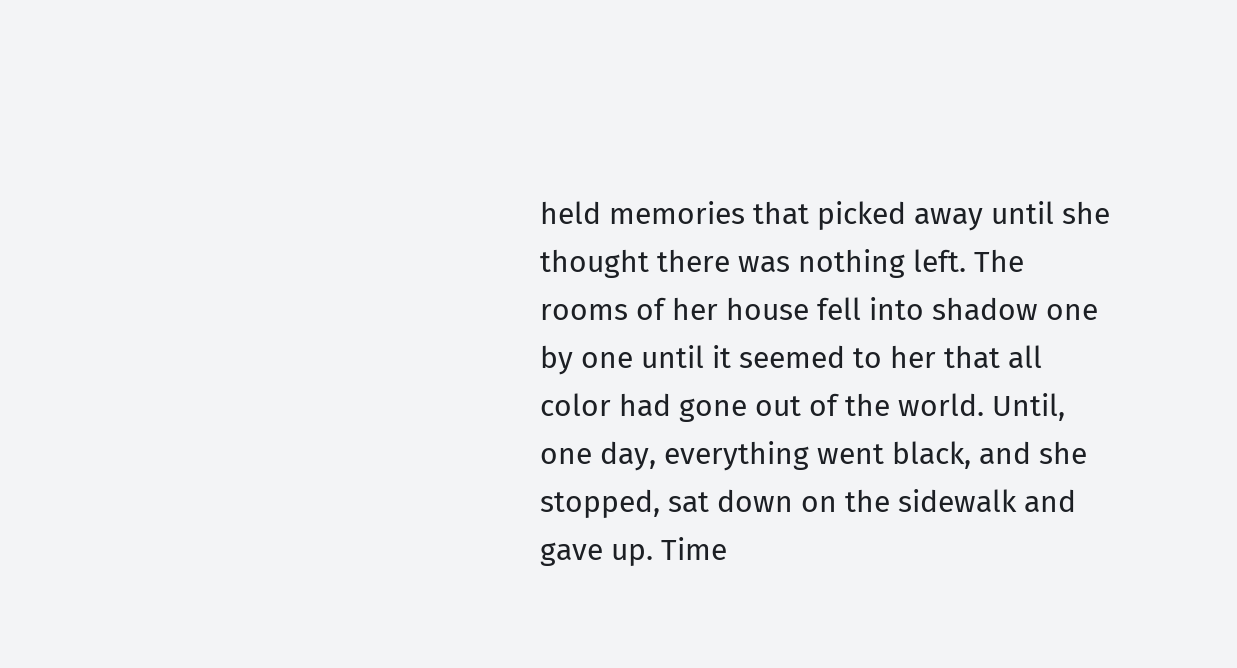held memories that picked away until she thought there was nothing left. The rooms of her house fell into shadow one by one until it seemed to her that all color had gone out of the world. Until, one day, everything went black, and she stopped, sat down on the sidewalk and gave up. Time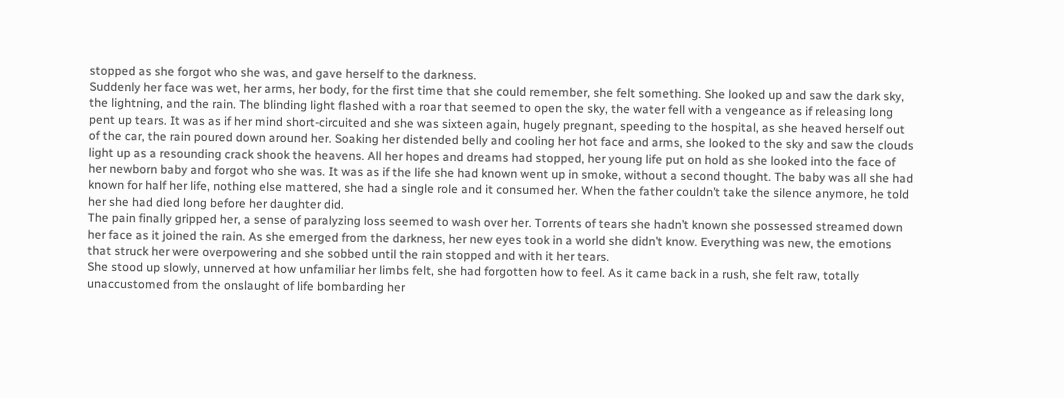stopped as she forgot who she was, and gave herself to the darkness.
Suddenly her face was wet, her arms, her body, for the first time that she could remember, she felt something. She looked up and saw the dark sky, the lightning, and the rain. The blinding light flashed with a roar that seemed to open the sky, the water fell with a vengeance as if releasing long pent up tears. It was as if her mind short-circuited and she was sixteen again, hugely pregnant, speeding to the hospital, as she heaved herself out of the car, the rain poured down around her. Soaking her distended belly and cooling her hot face and arms, she looked to the sky and saw the clouds light up as a resounding crack shook the heavens. All her hopes and dreams had stopped, her young life put on hold as she looked into the face of her newborn baby and forgot who she was. It was as if the life she had known went up in smoke, without a second thought. The baby was all she had known for half her life, nothing else mattered, she had a single role and it consumed her. When the father couldn’t take the silence anymore, he told her she had died long before her daughter did.
The pain finally gripped her, a sense of paralyzing loss seemed to wash over her. Torrents of tears she hadn’t known she possessed streamed down her face as it joined the rain. As she emerged from the darkness, her new eyes took in a world she didn’t know. Everything was new, the emotions that struck her were overpowering and she sobbed until the rain stopped and with it her tears.
She stood up slowly, unnerved at how unfamiliar her limbs felt, she had forgotten how to feel. As it came back in a rush, she felt raw, totally unaccustomed from the onslaught of life bombarding her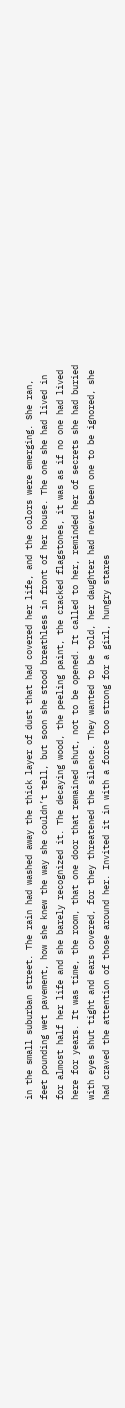in the small suburban street. The rain had washed away the thick layer of dust that had covered her life, and the colors were emerging. She ran, feet pounding wet pavement, how she knew the way she couldn’t tell, but soon she stood breathless in front of her house. The one she had lived in for almost half her life and she barely recognized it. The decaying wood, the peeling paint, the cracked flagstones, it was as if no one had lived here for years. It was time, the room, that one door that remained shut, not to be opened. It called to her, reminded her of secrets she had buried with eyes shut tight and ears covered, for they threatened the silence. They wanted to be told, her daughter had never been one to be ignored, she had craved the attention of those around her. Invited it in with a force too strong for a girl, hungry stares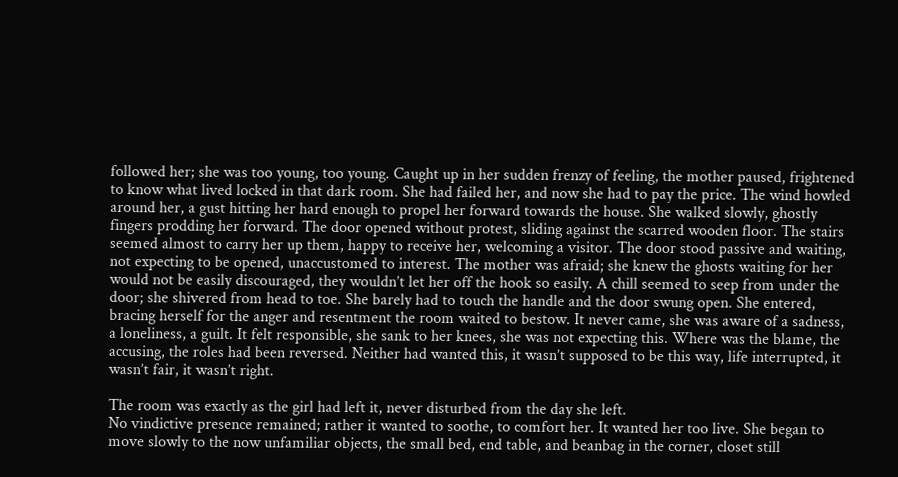followed her; she was too young, too young. Caught up in her sudden frenzy of feeling, the mother paused, frightened to know what lived locked in that dark room. She had failed her, and now she had to pay the price. The wind howled around her, a gust hitting her hard enough to propel her forward towards the house. She walked slowly, ghostly fingers prodding her forward. The door opened without protest, sliding against the scarred wooden floor. The stairs seemed almost to carry her up them, happy to receive her, welcoming a visitor. The door stood passive and waiting, not expecting to be opened, unaccustomed to interest. The mother was afraid; she knew the ghosts waiting for her would not be easily discouraged, they wouldn’t let her off the hook so easily. A chill seemed to seep from under the door; she shivered from head to toe. She barely had to touch the handle and the door swung open. She entered, bracing herself for the anger and resentment the room waited to bestow. It never came, she was aware of a sadness, a loneliness, a guilt. It felt responsible, she sank to her knees, she was not expecting this. Where was the blame, the accusing, the roles had been reversed. Neither had wanted this, it wasn’t supposed to be this way, life interrupted, it wasn’t fair, it wasn’t right.

The room was exactly as the girl had left it, never disturbed from the day she left.
No vindictive presence remained; rather it wanted to soothe, to comfort her. It wanted her too live. She began to move slowly to the now unfamiliar objects, the small bed, end table, and beanbag in the corner, closet still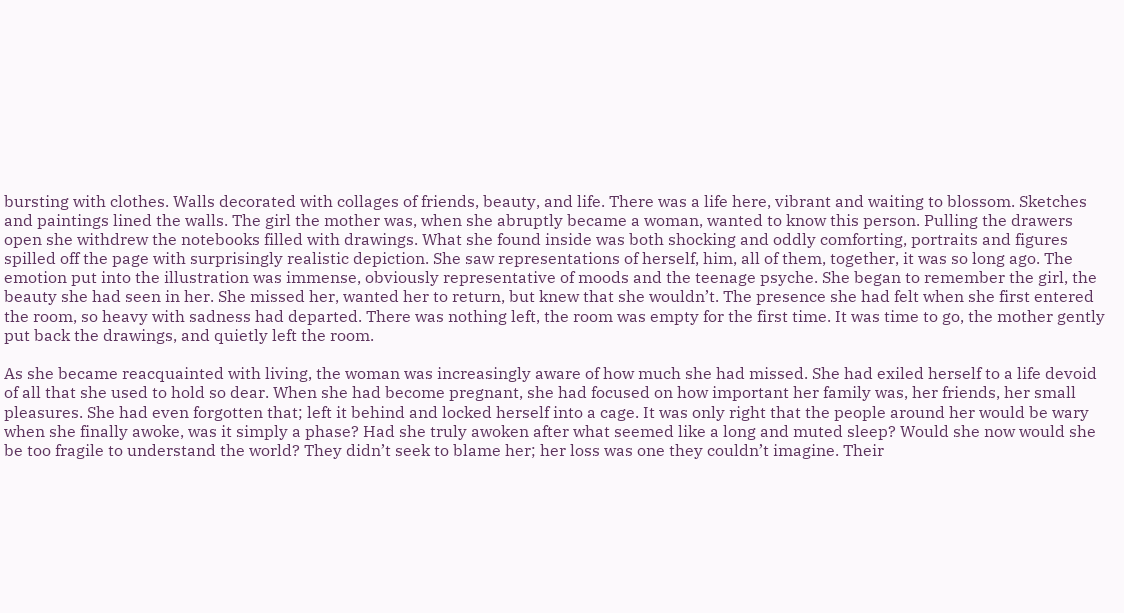bursting with clothes. Walls decorated with collages of friends, beauty, and life. There was a life here, vibrant and waiting to blossom. Sketches and paintings lined the walls. The girl the mother was, when she abruptly became a woman, wanted to know this person. Pulling the drawers open she withdrew the notebooks filled with drawings. What she found inside was both shocking and oddly comforting, portraits and figures spilled off the page with surprisingly realistic depiction. She saw representations of herself, him, all of them, together, it was so long ago. The emotion put into the illustration was immense, obviously representative of moods and the teenage psyche. She began to remember the girl, the beauty she had seen in her. She missed her, wanted her to return, but knew that she wouldn’t. The presence she had felt when she first entered the room, so heavy with sadness had departed. There was nothing left, the room was empty for the first time. It was time to go, the mother gently put back the drawings, and quietly left the room.

As she became reacquainted with living, the woman was increasingly aware of how much she had missed. She had exiled herself to a life devoid of all that she used to hold so dear. When she had become pregnant, she had focused on how important her family was, her friends, her small pleasures. She had even forgotten that; left it behind and locked herself into a cage. It was only right that the people around her would be wary when she finally awoke, was it simply a phase? Had she truly awoken after what seemed like a long and muted sleep? Would she now would she be too fragile to understand the world? They didn’t seek to blame her; her loss was one they couldn’t imagine. Their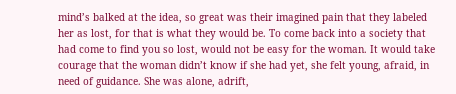mind’s balked at the idea, so great was their imagined pain that they labeled her as lost, for that is what they would be. To come back into a society that had come to find you so lost, would not be easy for the woman. It would take courage that the woman didn’t know if she had yet, she felt young, afraid, in need of guidance. She was alone, adrift,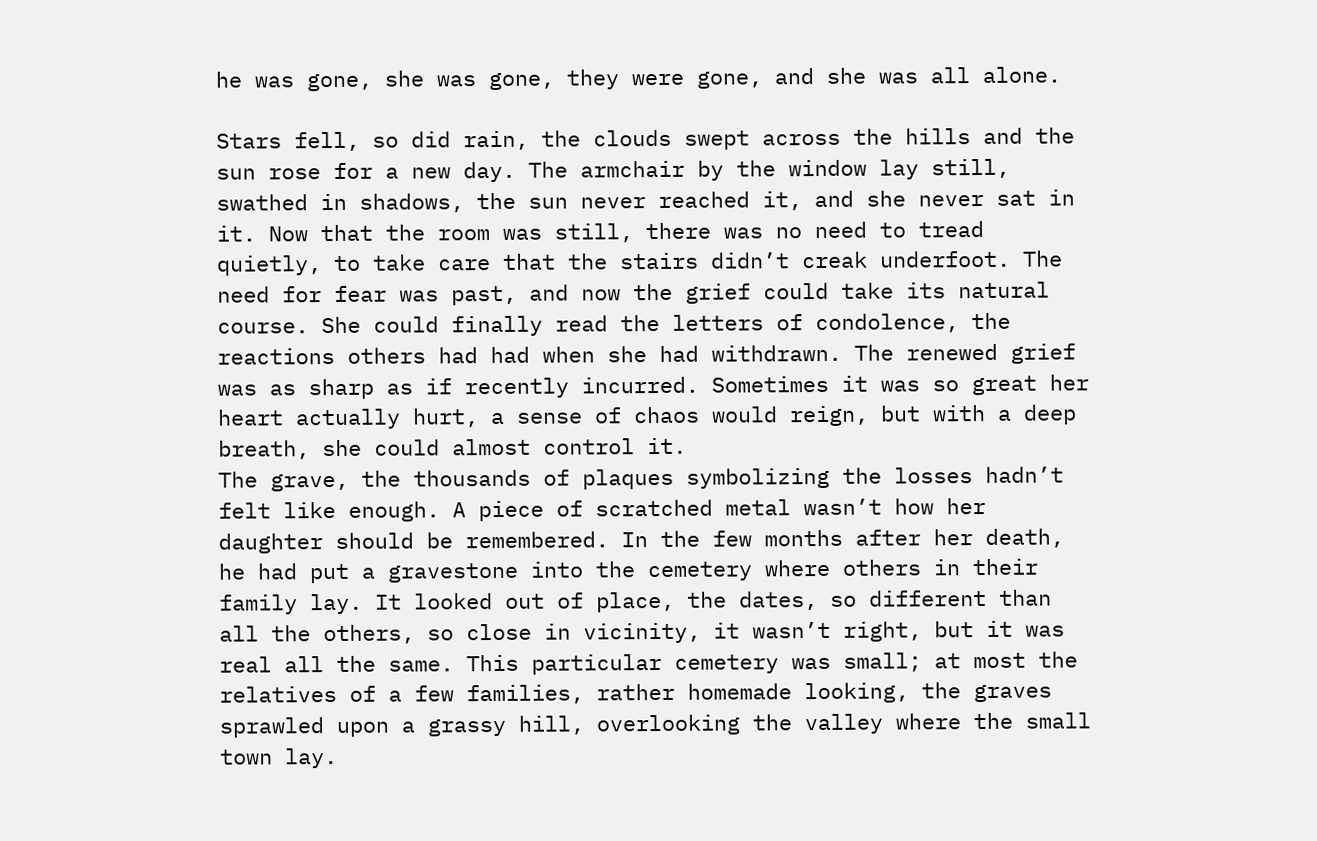he was gone, she was gone, they were gone, and she was all alone.

Stars fell, so did rain, the clouds swept across the hills and the sun rose for a new day. The armchair by the window lay still, swathed in shadows, the sun never reached it, and she never sat in it. Now that the room was still, there was no need to tread quietly, to take care that the stairs didn’t creak underfoot. The need for fear was past, and now the grief could take its natural course. She could finally read the letters of condolence, the reactions others had had when she had withdrawn. The renewed grief was as sharp as if recently incurred. Sometimes it was so great her heart actually hurt, a sense of chaos would reign, but with a deep breath, she could almost control it.
The grave, the thousands of plaques symbolizing the losses hadn’t felt like enough. A piece of scratched metal wasn’t how her daughter should be remembered. In the few months after her death, he had put a gravestone into the cemetery where others in their family lay. It looked out of place, the dates, so different than all the others, so close in vicinity, it wasn’t right, but it was real all the same. This particular cemetery was small; at most the relatives of a few families, rather homemade looking, the graves sprawled upon a grassy hill, overlooking the valley where the small town lay.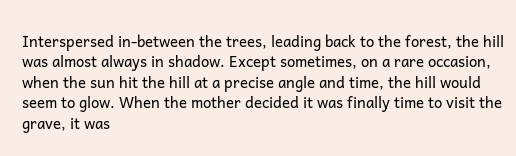Interspersed in-between the trees, leading back to the forest, the hill was almost always in shadow. Except sometimes, on a rare occasion, when the sun hit the hill at a precise angle and time, the hill would seem to glow. When the mother decided it was finally time to visit the grave, it was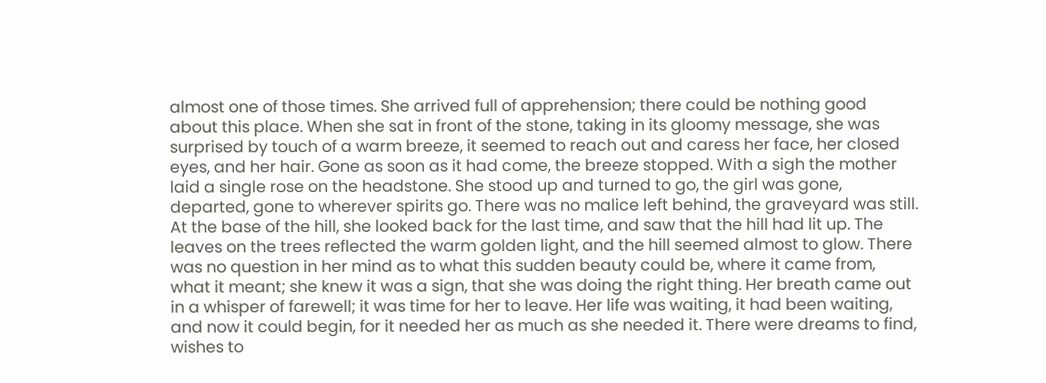almost one of those times. She arrived full of apprehension; there could be nothing good about this place. When she sat in front of the stone, taking in its gloomy message, she was surprised by touch of a warm breeze, it seemed to reach out and caress her face, her closed eyes, and her hair. Gone as soon as it had come, the breeze stopped. With a sigh the mother laid a single rose on the headstone. She stood up and turned to go, the girl was gone, departed, gone to wherever spirits go. There was no malice left behind, the graveyard was still. At the base of the hill, she looked back for the last time, and saw that the hill had lit up. The leaves on the trees reflected the warm golden light, and the hill seemed almost to glow. There was no question in her mind as to what this sudden beauty could be, where it came from, what it meant; she knew it was a sign, that she was doing the right thing. Her breath came out in a whisper of farewell; it was time for her to leave. Her life was waiting, it had been waiting, and now it could begin, for it needed her as much as she needed it. There were dreams to find, wishes to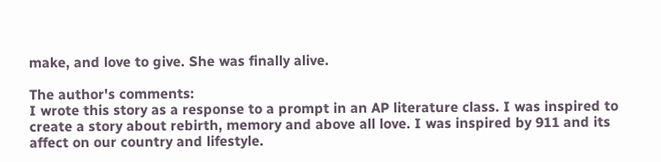make, and love to give. She was finally alive.

The author's comments:
I wrote this story as a response to a prompt in an AP literature class. I was inspired to create a story about rebirth, memory and above all love. I was inspired by 911 and its affect on our country and lifestyle.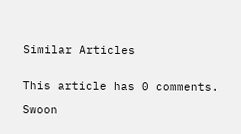Similar Articles


This article has 0 comments.

Swoon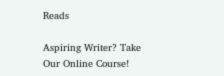Reads

Aspiring Writer? Take Our Online Course!